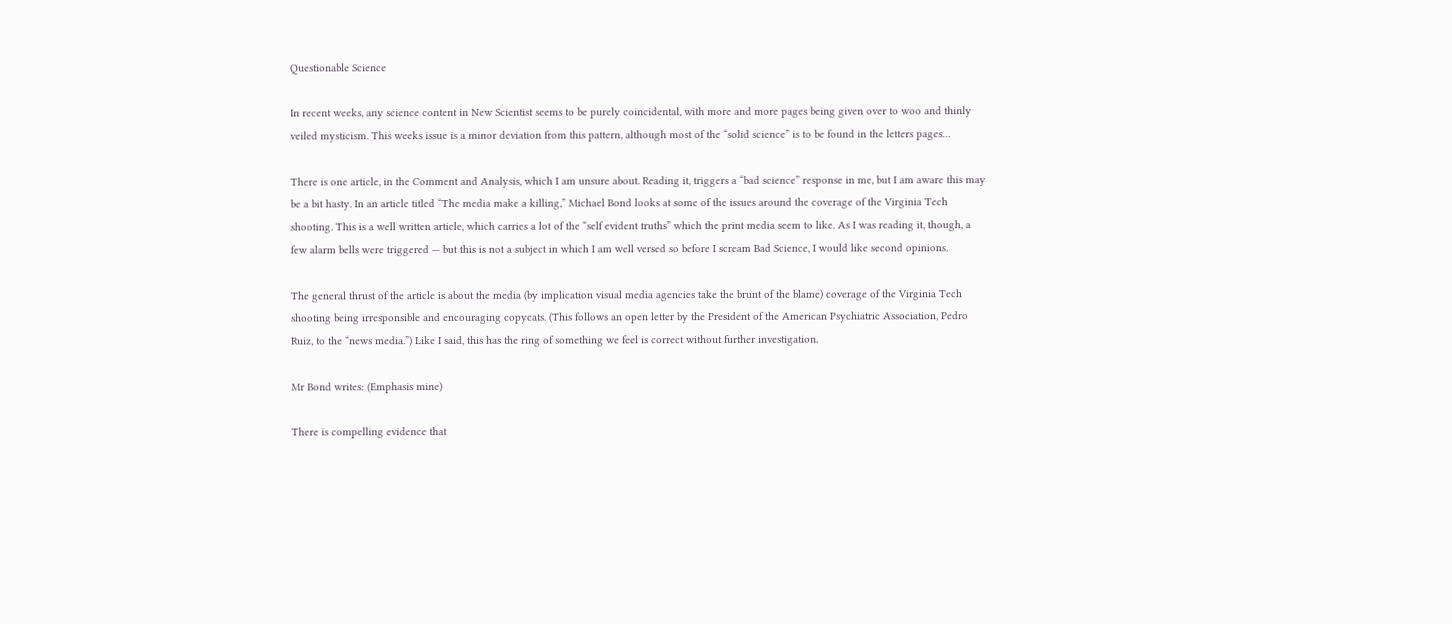Questionable Science

In recent weeks, any science content in New Scientist seems to be purely coincidental, with more and more pages being given over to woo and thinly veiled mysticism. This weeks issue is a minor deviation from this pattern, although most of the “solid science” is to be found in the letters pages…

There is one article, in the Comment and Analysis, which I am unsure about. Reading it, triggers a “bad science” response in me, but I am aware this may be a bit hasty. In an article titled “The media make a killing,” Michael Bond looks at some of the issues around the coverage of the Virginia Tech shooting. This is a well written article, which carries a lot of the “self evident truths” which the print media seem to like. As I was reading it, though, a few alarm bells were triggered — but this is not a subject in which I am well versed so before I scream Bad Science, I would like second opinions.

The general thrust of the article is about the media (by implication visual media agencies take the brunt of the blame) coverage of the Virginia Tech shooting being irresponsible and encouraging copycats. (This follows an open letter by the President of the American Psychiatric Association, Pedro Ruiz, to the “news media.”) Like I said, this has the ring of something we feel is correct without further investigation.

Mr Bond writes: (Emphasis mine)

There is compelling evidence that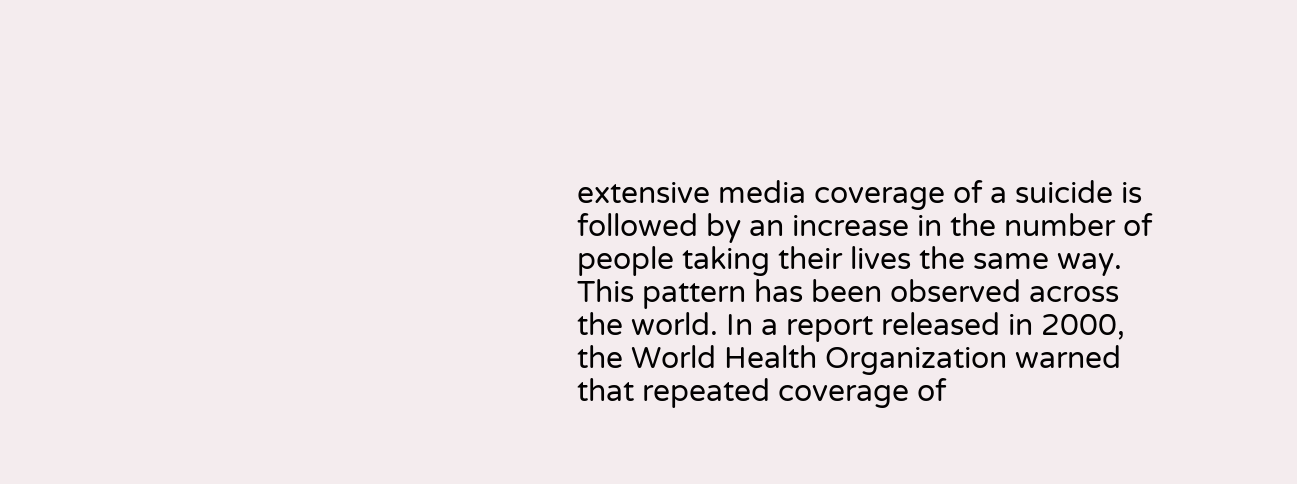extensive media coverage of a suicide is followed by an increase in the number of people taking their lives the same way. This pattern has been observed across the world. In a report released in 2000, the World Health Organization warned that repeated coverage of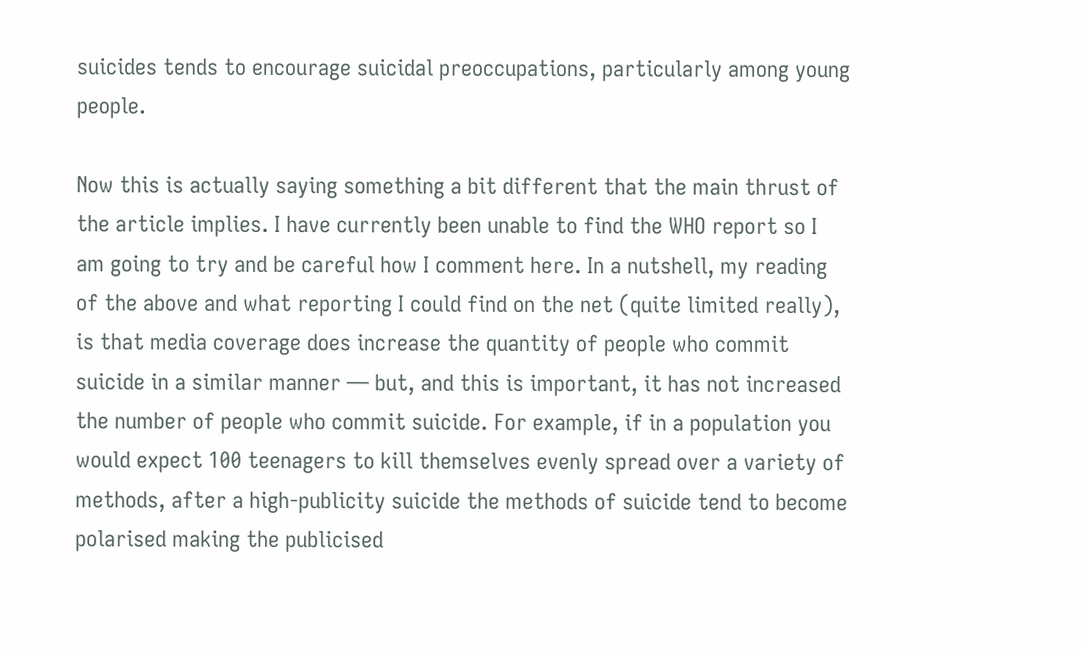suicides tends to encourage suicidal preoccupations, particularly among young people.

Now this is actually saying something a bit different that the main thrust of the article implies. I have currently been unable to find the WHO report so I am going to try and be careful how I comment here. In a nutshell, my reading of the above and what reporting I could find on the net (quite limited really), is that media coverage does increase the quantity of people who commit suicide in a similar manner — but, and this is important, it has not increased the number of people who commit suicide. For example, if in a population you would expect 100 teenagers to kill themselves evenly spread over a variety of methods, after a high-publicity suicide the methods of suicide tend to become polarised making the publicised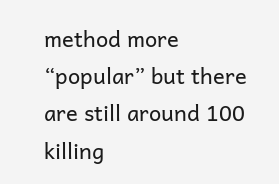method more “popular” but there are still around 100 killing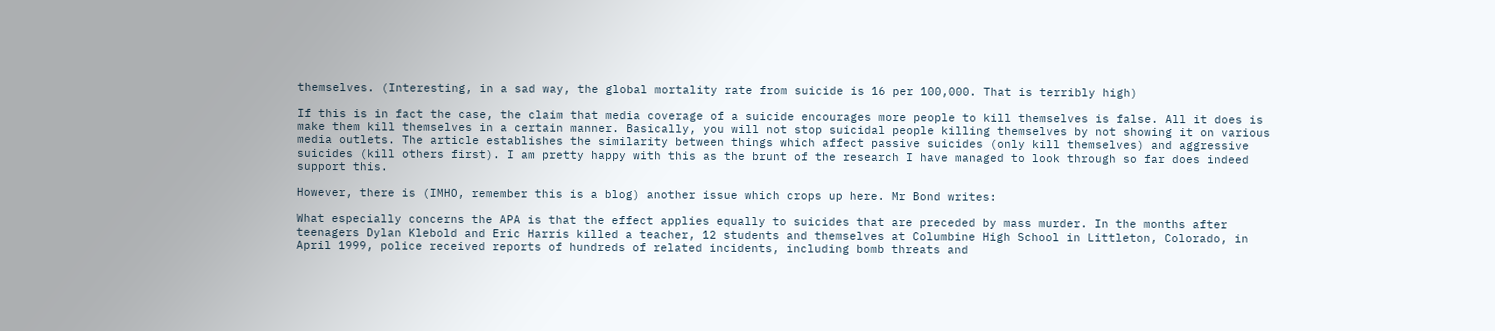themselves. (Interesting, in a sad way, the global mortality rate from suicide is 16 per 100,000. That is terribly high)

If this is in fact the case, the claim that media coverage of a suicide encourages more people to kill themselves is false. All it does is make them kill themselves in a certain manner. Basically, you will not stop suicidal people killing themselves by not showing it on various media outlets. The article establishes the similarity between things which affect passive suicides (only kill themselves) and aggressive suicides (kill others first). I am pretty happy with this as the brunt of the research I have managed to look through so far does indeed support this.

However, there is (IMHO, remember this is a blog) another issue which crops up here. Mr Bond writes:

What especially concerns the APA is that the effect applies equally to suicides that are preceded by mass murder. In the months after teenagers Dylan Klebold and Eric Harris killed a teacher, 12 students and themselves at Columbine High School in Littleton, Colorado, in April 1999, police received reports of hundreds of related incidents, including bomb threats and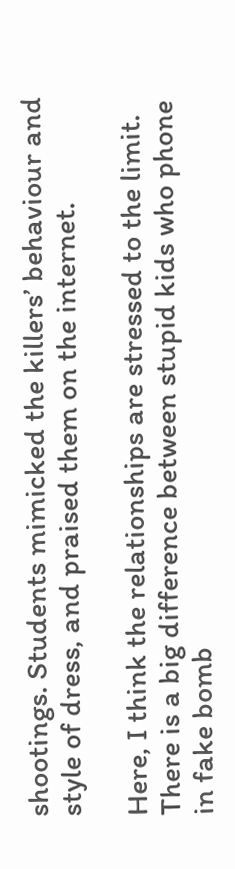shootings. Students mimicked the killers’ behaviour and style of dress, and praised them on the internet.

Here, I think the relationships are stressed to the limit. There is a big difference between stupid kids who phone in fake bomb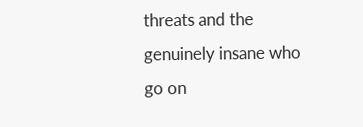threats and the genuinely insane who go on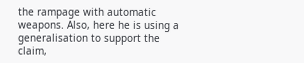the rampage with automatic weapons. Also, here he is using a generalisation to support the claim,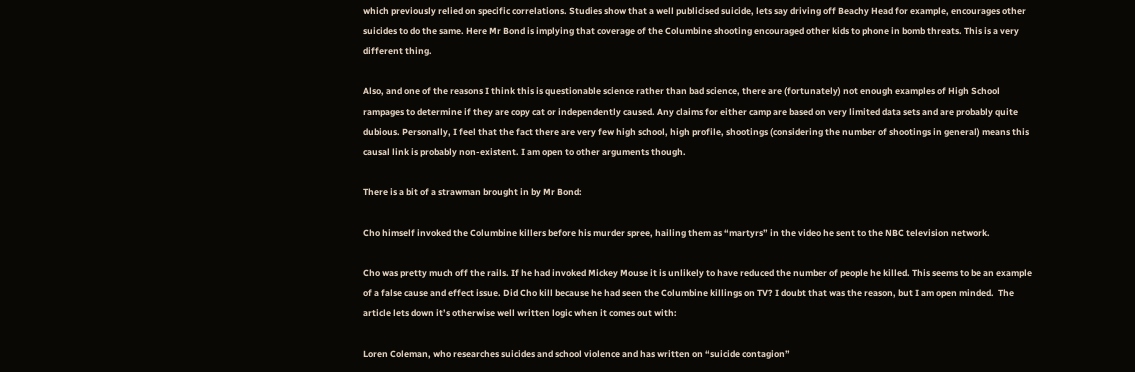which previously relied on specific correlations. Studies show that a well publicised suicide, lets say driving off Beachy Head for example, encourages other suicides to do the same. Here Mr Bond is implying that coverage of the Columbine shooting encouraged other kids to phone in bomb threats. This is a very different thing.

Also, and one of the reasons I think this is questionable science rather than bad science, there are (fortunately) not enough examples of High School rampages to determine if they are copy cat or independently caused. Any claims for either camp are based on very limited data sets and are probably quite dubious. Personally, I feel that the fact there are very few high school, high profile, shootings (considering the number of shootings in general) means this causal link is probably non-existent. I am open to other arguments though.

There is a bit of a strawman brought in by Mr Bond:

Cho himself invoked the Columbine killers before his murder spree, hailing them as “martyrs” in the video he sent to the NBC television network.

Cho was pretty much off the rails. If he had invoked Mickey Mouse it is unlikely to have reduced the number of people he killed. This seems to be an example of a false cause and effect issue. Did Cho kill because he had seen the Columbine killings on TV? I doubt that was the reason, but I am open minded.  The article lets down it’s otherwise well written logic when it comes out with:

Loren Coleman, who researches suicides and school violence and has written on “suicide contagion”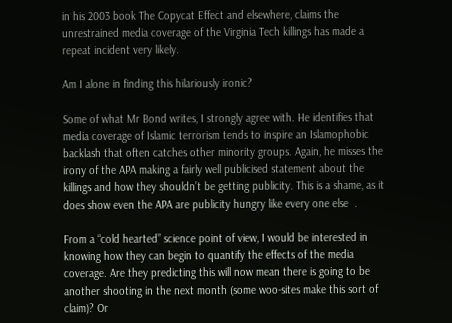in his 2003 book The Copycat Effect and elsewhere, claims the unrestrained media coverage of the Virginia Tech killings has made a repeat incident very likely.

Am I alone in finding this hilariously ironic?

Some of what Mr Bond writes, I strongly agree with. He identifies that media coverage of Islamic terrorism tends to inspire an Islamophobic backlash that often catches other minority groups. Again, he misses the irony of the APA making a fairly well publicised statement about the killings and how they shouldn’t be getting publicity. This is a shame, as it does show even the APA are publicity hungry like every one else  .

From a “cold hearted” science point of view, I would be interested in knowing how they can begin to quantify the effects of the media coverage. Are they predicting this will now mean there is going to be another shooting in the next month (some woo-sites make this sort of claim)? Or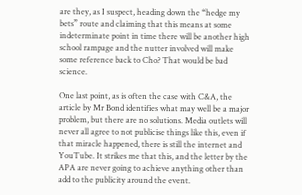are they, as I suspect, heading down the “hedge my bets” route and claiming that this means at some indeterminate point in time there will be another high school rampage and the nutter involved will make some reference back to Cho? That would be bad science.

One last point, as is often the case with C&A, the article by Mr Bond identifies what may well be a major problem, but there are no solutions. Media outlets will never all agree to not publicise things like this, even if that miracle happened, there is still the internet and YouTube. It strikes me that this, and the letter by the APA are never going to achieve anything other than add to the publicity around the event.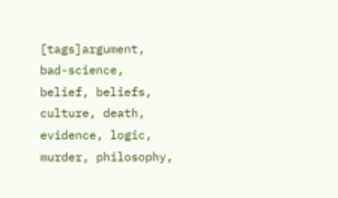[tags]argument, bad-science, belief, beliefs, culture, death, evidence, logic, murder, philosophy,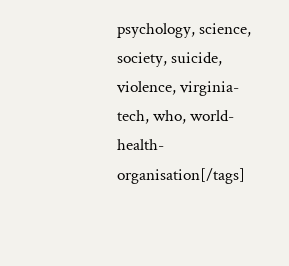psychology, science, society, suicide, violence, virginia-tech, who, world-health-organisation[/tags]